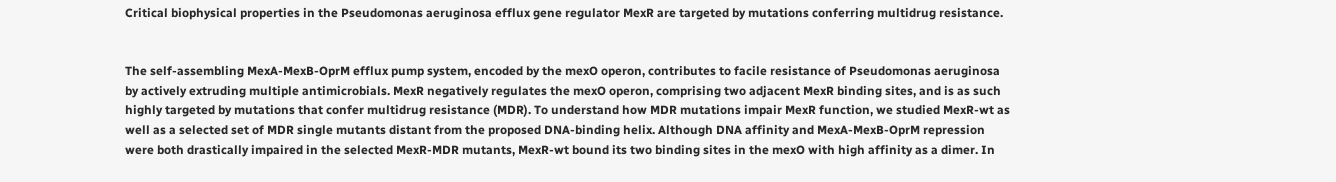Critical biophysical properties in the Pseudomonas aeruginosa efflux gene regulator MexR are targeted by mutations conferring multidrug resistance.


The self-assembling MexA-MexB-OprM efflux pump system, encoded by the mexO operon, contributes to facile resistance of Pseudomonas aeruginosa by actively extruding multiple antimicrobials. MexR negatively regulates the mexO operon, comprising two adjacent MexR binding sites, and is as such highly targeted by mutations that confer multidrug resistance (MDR). To understand how MDR mutations impair MexR function, we studied MexR-wt as well as a selected set of MDR single mutants distant from the proposed DNA-binding helix. Although DNA affinity and MexA-MexB-OprM repression were both drastically impaired in the selected MexR-MDR mutants, MexR-wt bound its two binding sites in the mexO with high affinity as a dimer. In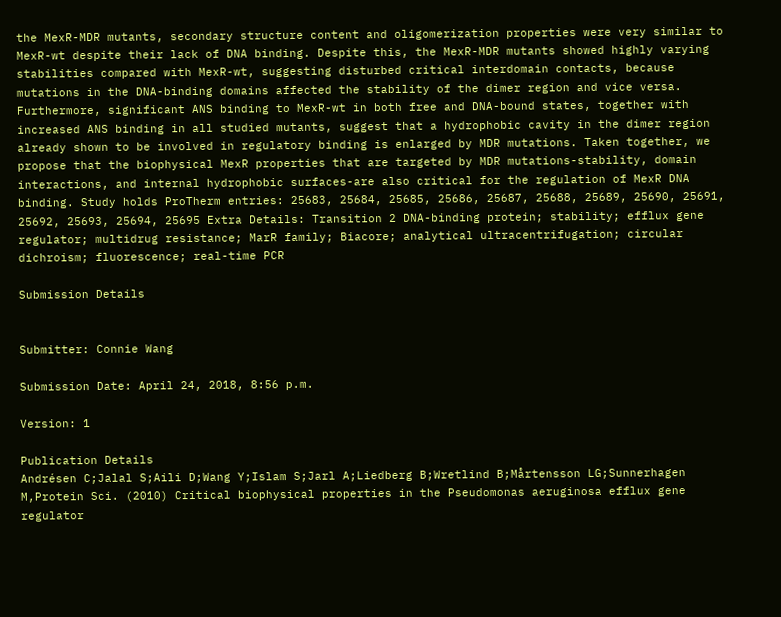the MexR-MDR mutants, secondary structure content and oligomerization properties were very similar to MexR-wt despite their lack of DNA binding. Despite this, the MexR-MDR mutants showed highly varying stabilities compared with MexR-wt, suggesting disturbed critical interdomain contacts, because mutations in the DNA-binding domains affected the stability of the dimer region and vice versa. Furthermore, significant ANS binding to MexR-wt in both free and DNA-bound states, together with increased ANS binding in all studied mutants, suggest that a hydrophobic cavity in the dimer region already shown to be involved in regulatory binding is enlarged by MDR mutations. Taken together, we propose that the biophysical MexR properties that are targeted by MDR mutations-stability, domain interactions, and internal hydrophobic surfaces-are also critical for the regulation of MexR DNA binding. Study holds ProTherm entries: 25683, 25684, 25685, 25686, 25687, 25688, 25689, 25690, 25691, 25692, 25693, 25694, 25695 Extra Details: Transition 2 DNA-binding protein; stability; efflux gene regulator; multidrug resistance; MarR family; Biacore; analytical ultracentrifugation; circular dichroism; fluorescence; real-time PCR

Submission Details


Submitter: Connie Wang

Submission Date: April 24, 2018, 8:56 p.m.

Version: 1

Publication Details
Andrésen C;Jalal S;Aili D;Wang Y;Islam S;Jarl A;Liedberg B;Wretlind B;Mårtensson LG;Sunnerhagen M,Protein Sci. (2010) Critical biophysical properties in the Pseudomonas aeruginosa efflux gene regulator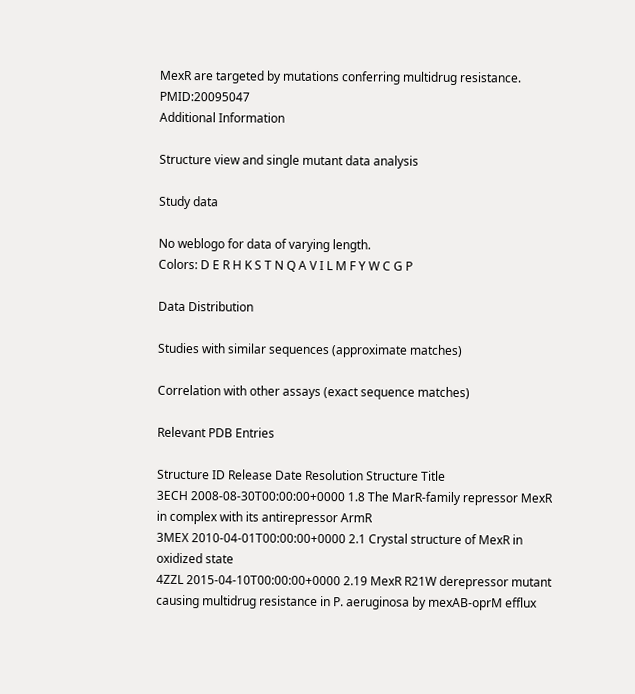MexR are targeted by mutations conferring multidrug resistance. PMID:20095047
Additional Information

Structure view and single mutant data analysis

Study data

No weblogo for data of varying length.
Colors: D E R H K S T N Q A V I L M F Y W C G P

Data Distribution

Studies with similar sequences (approximate matches)

Correlation with other assays (exact sequence matches)

Relevant PDB Entries

Structure ID Release Date Resolution Structure Title
3ECH 2008-08-30T00:00:00+0000 1.8 The MarR-family repressor MexR in complex with its antirepressor ArmR
3MEX 2010-04-01T00:00:00+0000 2.1 Crystal structure of MexR in oxidized state
4ZZL 2015-04-10T00:00:00+0000 2.19 MexR R21W derepressor mutant causing multidrug resistance in P. aeruginosa by mexAB-oprM efflux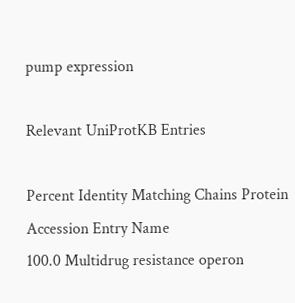pump expression

Relevant UniProtKB Entries

Percent Identity Matching Chains Protein Accession Entry Name
100.0 Multidrug resistance operon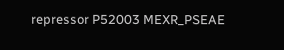repressor P52003 MEXR_PSEAE